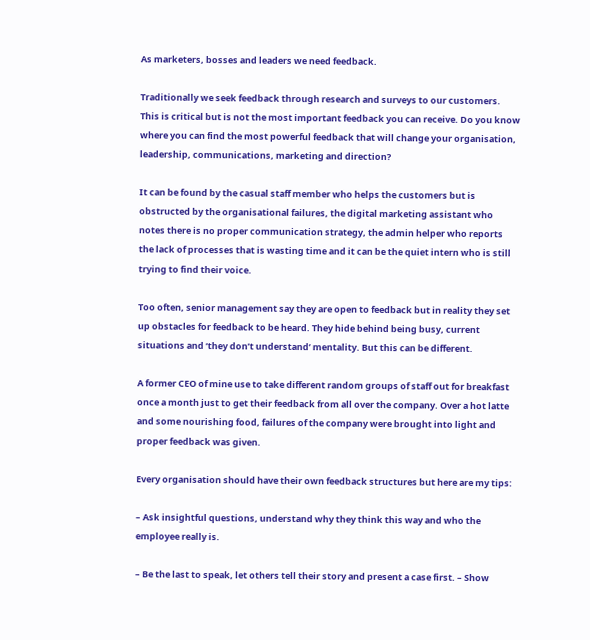As marketers, bosses and leaders we need feedback.

Traditionally we seek feedback through research and surveys to our customers. This is critical but is not the most important feedback you can receive. Do you know where you can find the most powerful feedback that will change your organisation, leadership, communications, marketing and direction?

It can be found by the casual staff member who helps the customers but is obstructed by the organisational failures, the digital marketing assistant who notes there is no proper communication strategy, the admin helper who reports the lack of processes that is wasting time and it can be the quiet intern who is still trying to find their voice.

Too often, senior management say they are open to feedback but in reality they set up obstacles for feedback to be heard. They hide behind being busy, current situations and ‘they don’t understand’ mentality. But this can be different.

A former CEO of mine use to take different random groups of staff out for breakfast once a month just to get their feedback from all over the company. Over a hot latte and some nourishing food, failures of the company were brought into light and proper feedback was given.

Every organisation should have their own feedback structures but here are my tips:

– Ask insightful questions, understand why they think this way and who the employee really is.

– Be the last to speak, let others tell their story and present a case first. – Show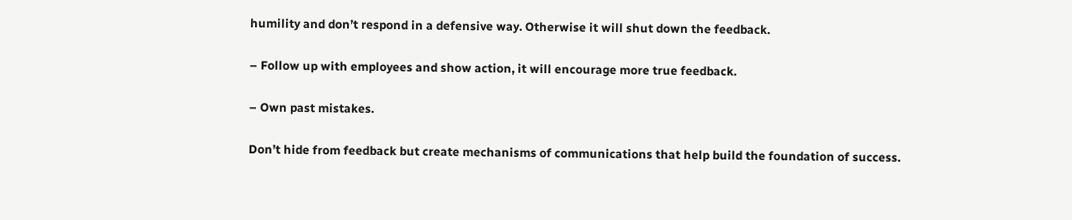humility and don’t respond in a defensive way. Otherwise it will shut down the feedback.

– Follow up with employees and show action, it will encourage more true feedback.

– Own past mistakes.

Don’t hide from feedback but create mechanisms of communications that help build the foundation of success.